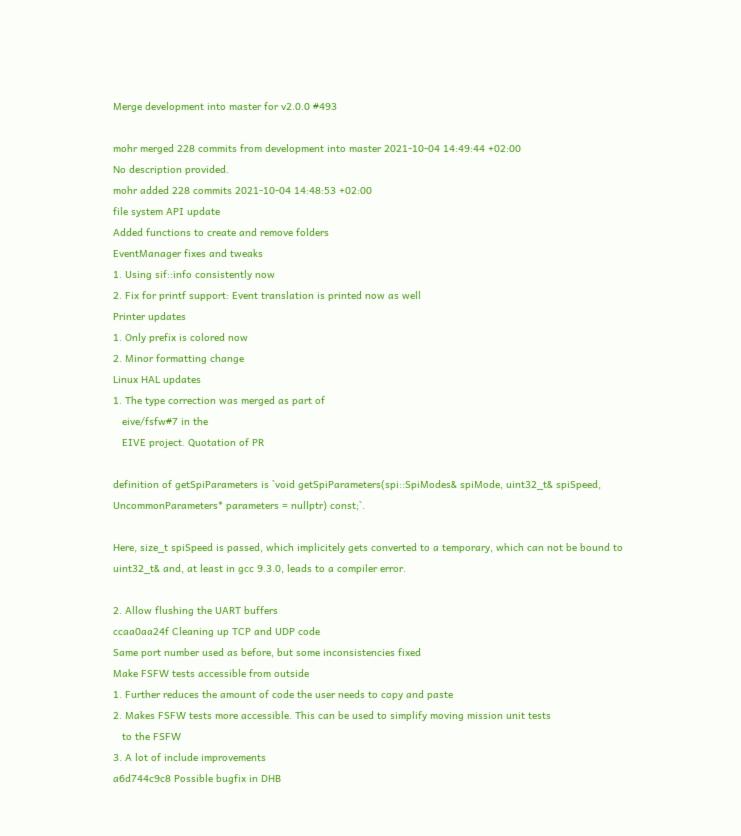Merge development into master for v2.0.0 #493

mohr merged 228 commits from development into master 2021-10-04 14:49:44 +02:00
No description provided.
mohr added 228 commits 2021-10-04 14:48:53 +02:00
file system API update
Added functions to create and remove folders
EventManager fixes and tweaks
1. Using sif::info consistently now
2. Fix for printf support: Event translation is printed now as well
Printer updates
1. Only prefix is colored now
2. Minor formatting change
Linux HAL updates
1. The type correction was merged as part of
   eive/fsfw#7 in the
   EIVE project. Quotation of PR

definition of getSpiParameters is `void getSpiParameters(spi::SpiModes& spiMode, uint32_t& spiSpeed, UncommonParameters* parameters = nullptr) const;`.

Here, size_t spiSpeed is passed, which implicitely gets converted to a temporary, which can not be bound to uint32_t& and, at least in gcc 9.3.0, leads to a compiler error.

2. Allow flushing the UART buffers
ccaa0aa24f Cleaning up TCP and UDP code
Same port number used as before, but some inconsistencies fixed
Make FSFW tests accessible from outside
1. Further reduces the amount of code the user needs to copy and paste
2. Makes FSFW tests more accessible. This can be used to simplify moving mission unit tests
   to the FSFW
3. A lot of include improvements
a6d744c9c8 Possible bugfix in DHB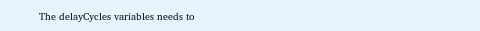The delayCycles variables needs to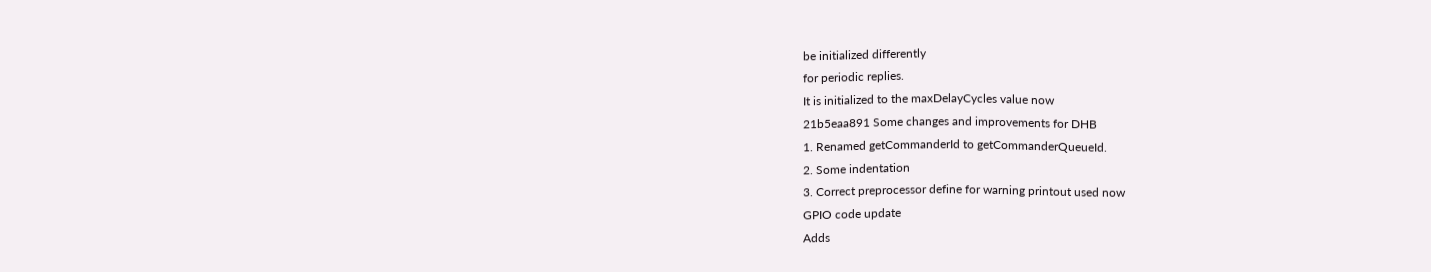be initialized differently
for periodic replies.
It is initialized to the maxDelayCycles value now
21b5eaa891 Some changes and improvements for DHB
1. Renamed getCommanderId to getCommanderQueueId.
2. Some indentation
3. Correct preprocessor define for warning printout used now
GPIO code update
Adds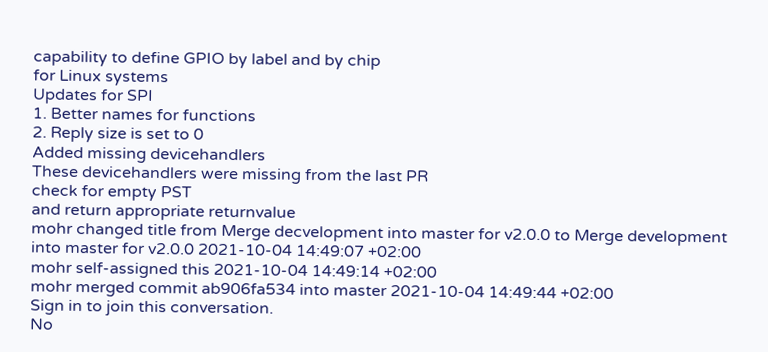capability to define GPIO by label and by chip
for Linux systems
Updates for SPI
1. Better names for functions
2. Reply size is set to 0
Added missing devicehandlers
These devicehandlers were missing from the last PR
check for empty PST
and return appropriate returnvalue
mohr changed title from Merge decvelopment into master for v2.0.0 to Merge development into master for v2.0.0 2021-10-04 14:49:07 +02:00
mohr self-assigned this 2021-10-04 14:49:14 +02:00
mohr merged commit ab906fa534 into master 2021-10-04 14:49:44 +02:00
Sign in to join this conversation.
No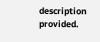description provided.